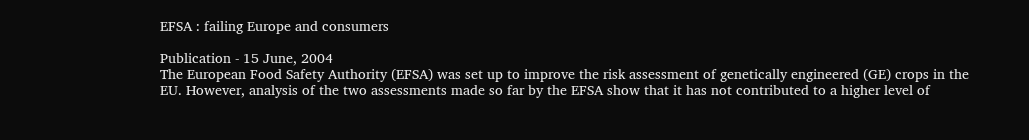EFSA : failing Europe and consumers

Publication - 15 June, 2004
The European Food Safety Authority (EFSA) was set up to improve the risk assessment of genetically engineered (GE) crops in the EU. However, analysis of the two assessments made so far by the EFSA show that it has not contributed to a higher level of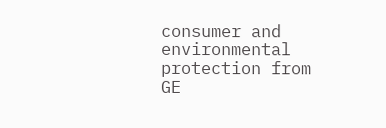consumer and environmental protection from GE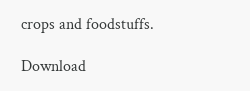crops and foodstuffs.

Download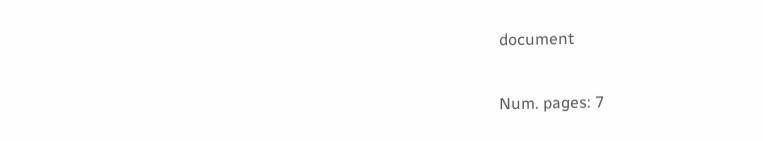document

Num. pages: 7